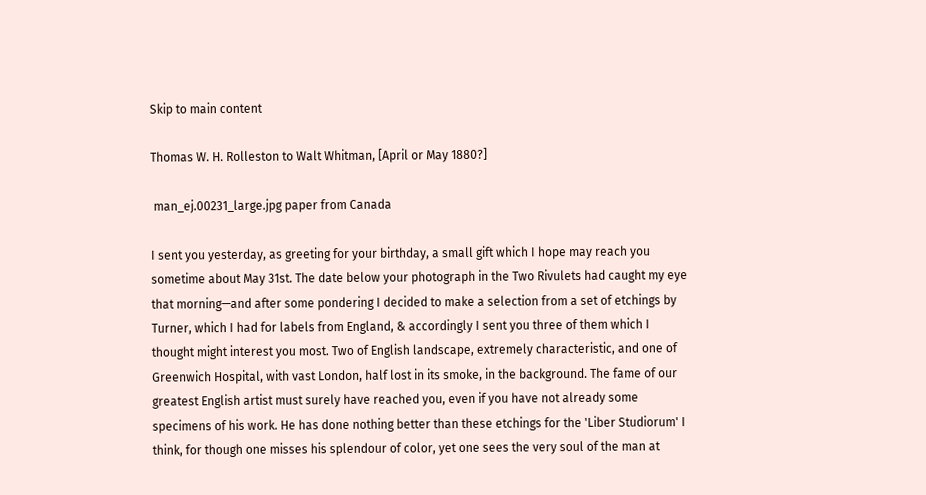Skip to main content

Thomas W. H. Rolleston to Walt Whitman, [April or May 1880?]

 man_ej.00231_large.jpg paper from Canada

I sent you yesterday, as greeting for your birthday, a small gift which I hope may reach you sometime about May 31st. The date below your photograph in the Two Rivulets had caught my eye that morning—and after some pondering I decided to make a selection from a set of etchings by Turner, which I had for labels from England, & accordingly I sent you three of them which I thought might interest you most. Two of English landscape, extremely characteristic, and one of Greenwich Hospital, with vast London, half lost in its smoke, in the background. The fame of our greatest English artist must surely have reached you, even if you have not already some specimens of his work. He has done nothing better than these etchings for the 'Liber Studiorum' I think, for though one misses his splendour of color, yet one sees the very soul of the man at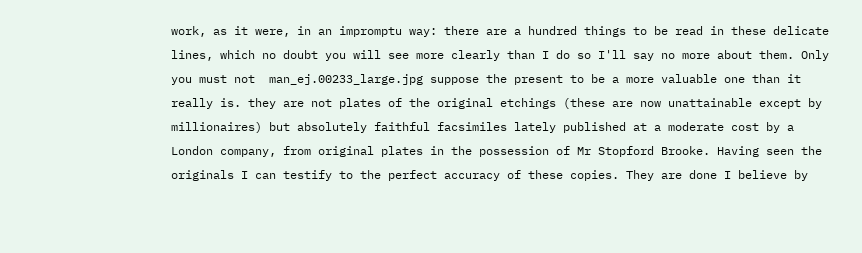work, as it were, in an impromptu way: there are a hundred things to be read in these delicate lines, which no doubt you will see more clearly than I do so I'll say no more about them. Only you must not  man_ej.00233_large.jpg suppose the present to be a more valuable one than it really is. they are not plates of the original etchings (these are now unattainable except by millionaires) but absolutely faithful facsimiles lately published at a moderate cost by a London company, from original plates in the possession of Mr Stopford Brooke. Having seen the originals I can testify to the perfect accuracy of these copies. They are done I believe by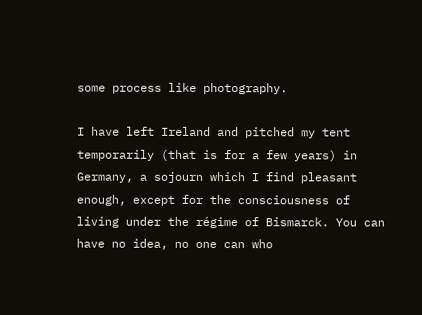some process like photography.

I have left Ireland and pitched my tent temporarily (that is for a few years) in Germany, a sojourn which I find pleasant enough, except for the consciousness of living under the régime of Bismarck. You can have no idea, no one can who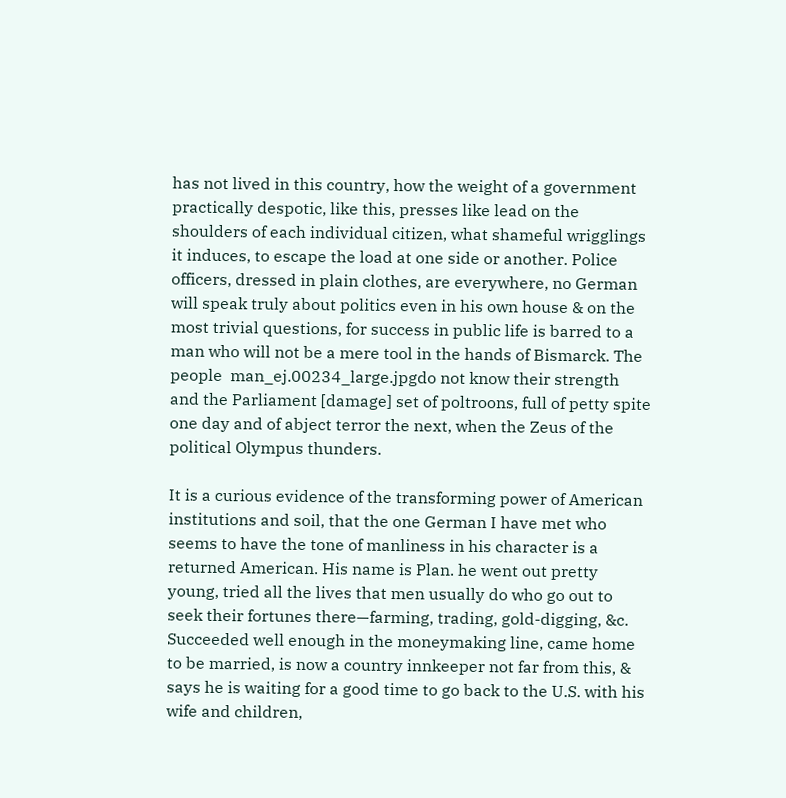has not lived in this country, how the weight of a government practically despotic, like this, presses like lead on the shoulders of each individual citizen, what shameful wrigglings it induces, to escape the load at one side or another. Police officers, dressed in plain clothes, are everywhere, no German will speak truly about politics even in his own house & on the most trivial questions, for success in public life is barred to a man who will not be a mere tool in the hands of Bismarck. The people  man_ej.00234_large.jpgdo not know their strength and the Parliament [damage] set of poltroons, full of petty spite one day and of abject terror the next, when the Zeus of the political Olympus thunders.

It is a curious evidence of the transforming power of American institutions and soil, that the one German I have met who seems to have the tone of manliness in his character is a returned American. His name is Plan. he went out pretty young, tried all the lives that men usually do who go out to seek their fortunes there—farming, trading, gold-digging, &c. Succeeded well enough in the moneymaking line, came home to be married, is now a country innkeeper not far from this, & says he is waiting for a good time to go back to the U.S. with his wife and children,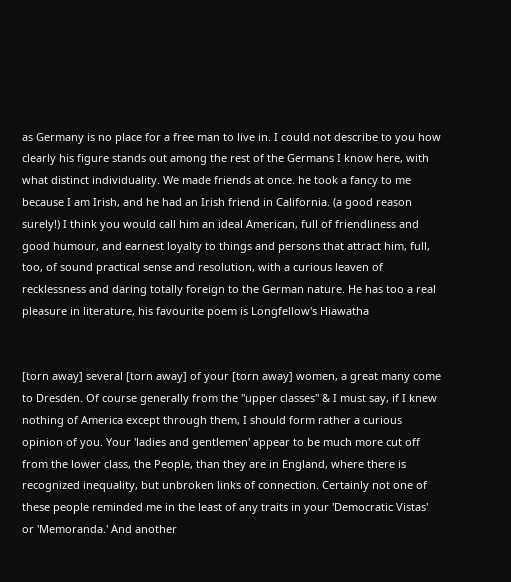as Germany is no place for a free man to live in. I could not describe to you how clearly his figure stands out among the rest of the Germans I know here, with what distinct individuality. We made friends at once. he took a fancy to me because I am Irish, and he had an Irish friend in California. (a good reason surely!) I think you would call him an ideal American, full of friendliness and good humour, and earnest loyalty to things and persons that attract him, full, too, of sound practical sense and resolution, with a curious leaven of recklessness and daring totally foreign to the German nature. He has too a real pleasure in literature, his favourite poem is Longfellow's Hiawatha


[torn away] several [torn away] of your [torn away] women, a great many come to Dresden. Of course generally from the "upper classes" & I must say, if I knew nothing of America except through them, I should form rather a curious opinion of you. Your 'ladies and gentlemen' appear to be much more cut off from the lower class, the People, than they are in England, where there is recognized inequality, but unbroken links of connection. Certainly not one of these people reminded me in the least of any traits in your 'Democratic Vistas' or 'Memoranda.' And another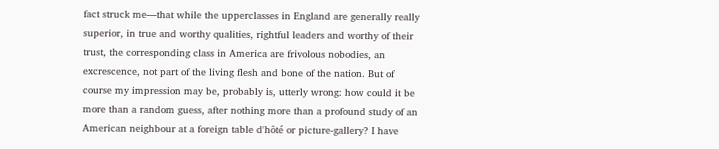fact struck me—that while the upperclasses in England are generally really superior, in true and worthy qualities, rightful leaders and worthy of their trust, the corresponding class in America are frivolous nobodies, an excrescence, not part of the living flesh and bone of the nation. But of course my impression may be, probably is, utterly wrong: how could it be more than a random guess, after nothing more than a profound study of an American neighbour at a foreign table d'hôté or picture-gallery? I have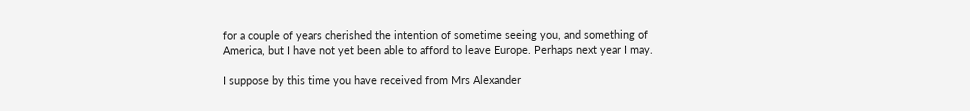for a couple of years cherished the intention of sometime seeing you, and something of America, but I have not yet been able to afford to leave Europe. Perhaps next year I may.

I suppose by this time you have received from Mrs Alexander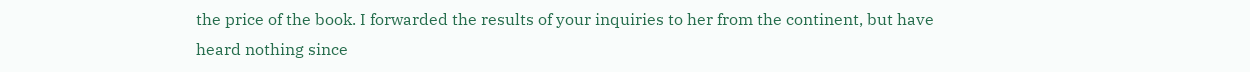the price of the book. I forwarded the results of your inquiries to her from the continent, but have heard nothing since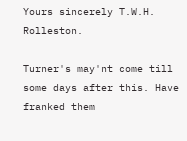Yours sincerely T.W.H. Rolleston.

Turner's may'nt come till some days after this. Have franked them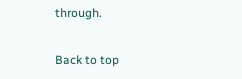through.

Back to top